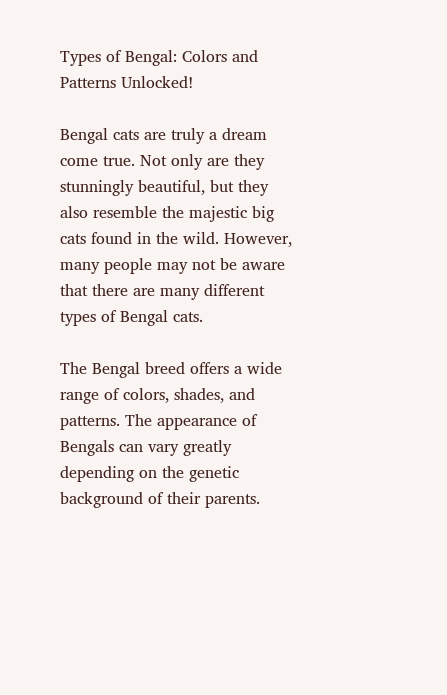Types of Bengal: Colors and Patterns Unlocked!

Bengal cats are truly a dream come true. Not only are they stunningly beautiful, but they also resemble the majestic big cats found in the wild. However, many people may not be aware that there are many different types of Bengal cats.

The Bengal breed offers a wide range of colors, shades, and patterns. The appearance of Bengals can vary greatly depending on the genetic background of their parents.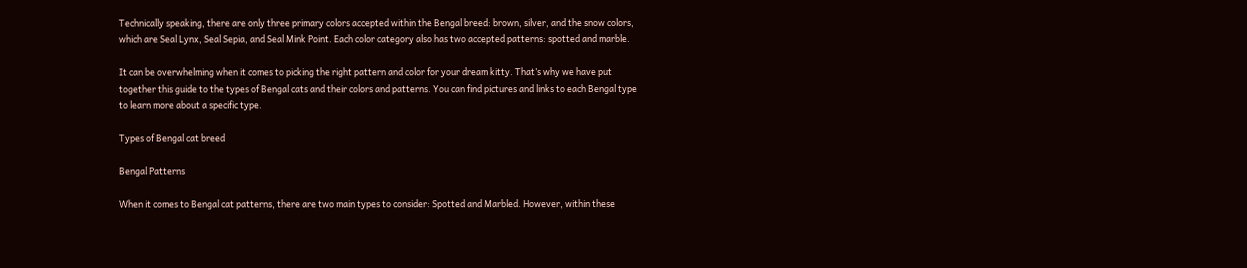Technically speaking, there are only three primary colors accepted within the Bengal breed: brown, silver, and the snow colors, which are Seal Lynx, Seal Sepia, and Seal Mink Point. Each color category also has two accepted patterns: spotted and marble.

It can be overwhelming when it comes to picking the right pattern and color for your dream kitty. That’s why we have put together this guide to the types of Bengal cats and their colors and patterns. You can find pictures and links to each Bengal type to learn more about a specific type.

Types of Bengal cat breed

Bengal Patterns

When it comes to Bengal cat patterns, there are two main types to consider: Spotted and Marbled. However, within these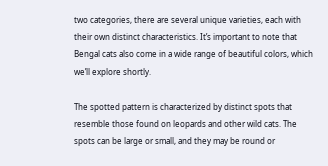two categories, there are several unique varieties, each with their own distinct characteristics. It’s important to note that Bengal cats also come in a wide range of beautiful colors, which we’ll explore shortly.

The spotted pattern is characterized by distinct spots that resemble those found on leopards and other wild cats. The spots can be large or small, and they may be round or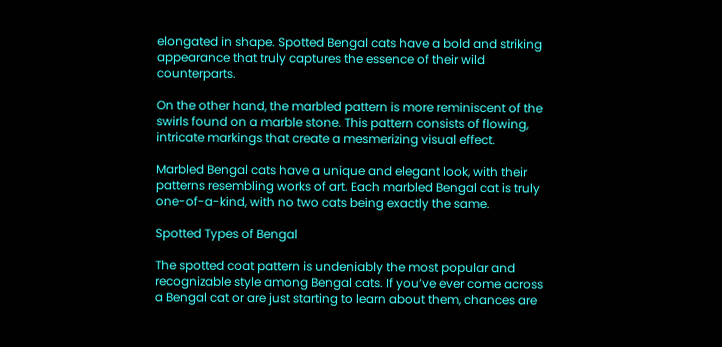elongated in shape. Spotted Bengal cats have a bold and striking appearance that truly captures the essence of their wild counterparts.

On the other hand, the marbled pattern is more reminiscent of the swirls found on a marble stone. This pattern consists of flowing, intricate markings that create a mesmerizing visual effect.

Marbled Bengal cats have a unique and elegant look, with their patterns resembling works of art. Each marbled Bengal cat is truly one-of-a-kind, with no two cats being exactly the same.

Spotted Types of Bengal

The spotted coat pattern is undeniably the most popular and recognizable style among Bengal cats. If you’ve ever come across a Bengal cat or are just starting to learn about them, chances are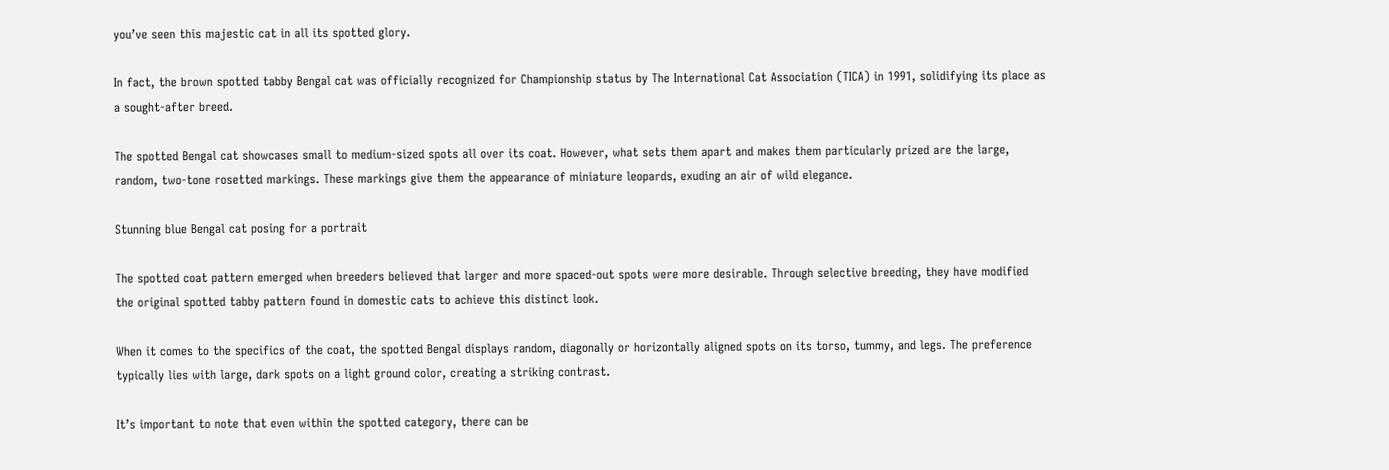you’ve seen this majestic cat in all its spotted glory.

In fact, the brown spotted tabby Bengal cat was officially recognized for Championship status by The International Cat Association (TICA) in 1991, solidifying its place as a sought-after breed.

The spotted Bengal cat showcases small to medium-sized spots all over its coat. However, what sets them apart and makes them particularly prized are the large, random, two-tone rosetted markings. These markings give them the appearance of miniature leopards, exuding an air of wild elegance.

Stunning blue Bengal cat posing for a portrait

The spotted coat pattern emerged when breeders believed that larger and more spaced-out spots were more desirable. Through selective breeding, they have modified the original spotted tabby pattern found in domestic cats to achieve this distinct look.

When it comes to the specifics of the coat, the spotted Bengal displays random, diagonally or horizontally aligned spots on its torso, tummy, and legs. The preference typically lies with large, dark spots on a light ground color, creating a striking contrast.

It’s important to note that even within the spotted category, there can be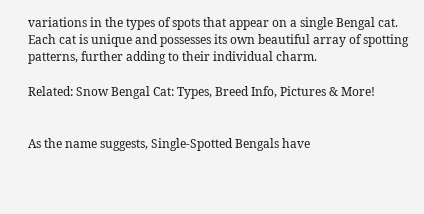variations in the types of spots that appear on a single Bengal cat. Each cat is unique and possesses its own beautiful array of spotting patterns, further adding to their individual charm.

Related: Snow Bengal Cat: Types, Breed Info, Pictures & More!


As the name suggests, Single-Spotted Bengals have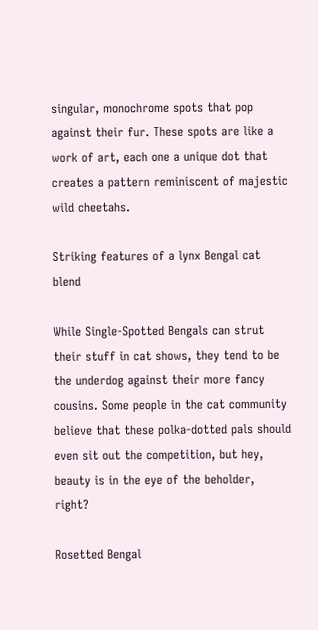singular, monochrome spots that pop against their fur. These spots are like a work of art, each one a unique dot that creates a pattern reminiscent of majestic wild cheetahs.

Striking features of a lynx Bengal cat blend

While Single-Spotted Bengals can strut their stuff in cat shows, they tend to be the underdog against their more fancy cousins. Some people in the cat community believe that these polka-dotted pals should even sit out the competition, but hey, beauty is in the eye of the beholder, right?

Rosetted Bengal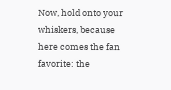Now, hold onto your whiskers, because here comes the fan favorite: the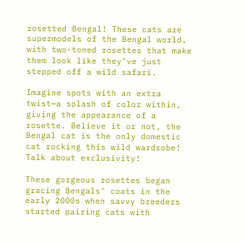rosetted Bengal! These cats are supermodels of the Bengal world, with two-toned rosettes that make them look like they’ve just stepped off a wild safari.

Imagine spots with an extra twist—a splash of color within, giving the appearance of a rosette. Believe it or not, the Bengal cat is the only domestic cat rocking this wild wardrobe! Talk about exclusivity!

These gorgeous rosettes began gracing Bengals’ coats in the early 2000s when savvy breeders started pairing cats with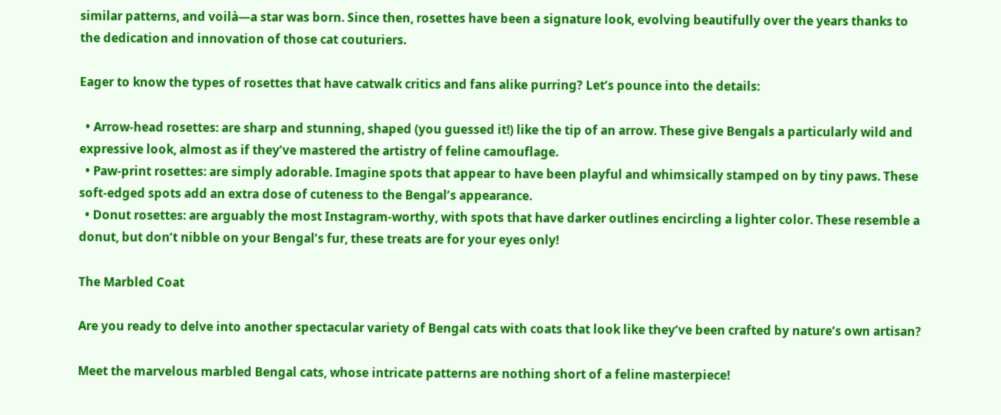similar patterns, and voilà—a star was born. Since then, rosettes have been a signature look, evolving beautifully over the years thanks to the dedication and innovation of those cat couturiers.

Eager to know the types of rosettes that have catwalk critics and fans alike purring? Let’s pounce into the details:

  • Arrow-head rosettes: are sharp and stunning, shaped (you guessed it!) like the tip of an arrow. These give Bengals a particularly wild and expressive look, almost as if they’ve mastered the artistry of feline camouflage.
  • Paw-print rosettes: are simply adorable. Imagine spots that appear to have been playful and whimsically stamped on by tiny paws. These soft-edged spots add an extra dose of cuteness to the Bengal’s appearance.
  • Donut rosettes: are arguably the most Instagram-worthy, with spots that have darker outlines encircling a lighter color. These resemble a donut, but don’t nibble on your Bengal’s fur, these treats are for your eyes only!

The Marbled Coat

Are you ready to delve into another spectacular variety of Bengal cats with coats that look like they’ve been crafted by nature’s own artisan?

Meet the marvelous marbled Bengal cats, whose intricate patterns are nothing short of a feline masterpiece!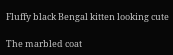Fluffy black Bengal kitten looking cute

The marbled coat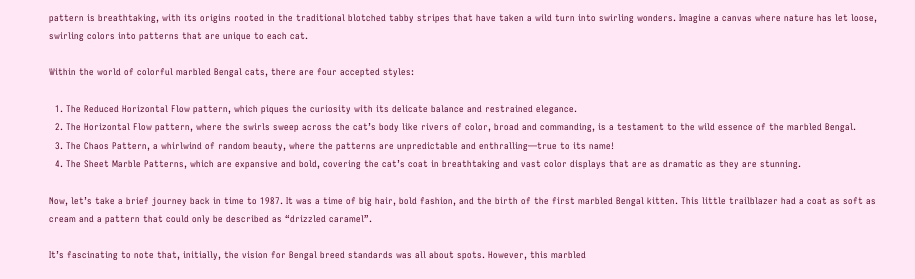pattern is breathtaking, with its origins rooted in the traditional blotched tabby stripes that have taken a wild turn into swirling wonders. Imagine a canvas where nature has let loose, swirling colors into patterns that are unique to each cat.

Within the world of colorful marbled Bengal cats, there are four accepted styles:

  1. The Reduced Horizontal Flow pattern, which piques the curiosity with its delicate balance and restrained elegance.
  2. The Horizontal Flow pattern, where the swirls sweep across the cat’s body like rivers of color, broad and commanding, is a testament to the wild essence of the marbled Bengal.
  3. The Chaos Pattern, a whirlwind of random beauty, where the patterns are unpredictable and enthralling—true to its name!
  4. The Sheet Marble Patterns, which are expansive and bold, covering the cat’s coat in breathtaking and vast color displays that are as dramatic as they are stunning.

Now, let’s take a brief journey back in time to 1987. It was a time of big hair, bold fashion, and the birth of the first marbled Bengal kitten. This little trailblazer had a coat as soft as cream and a pattern that could only be described as “drizzled caramel”.

It’s fascinating to note that, initially, the vision for Bengal breed standards was all about spots. However, this marbled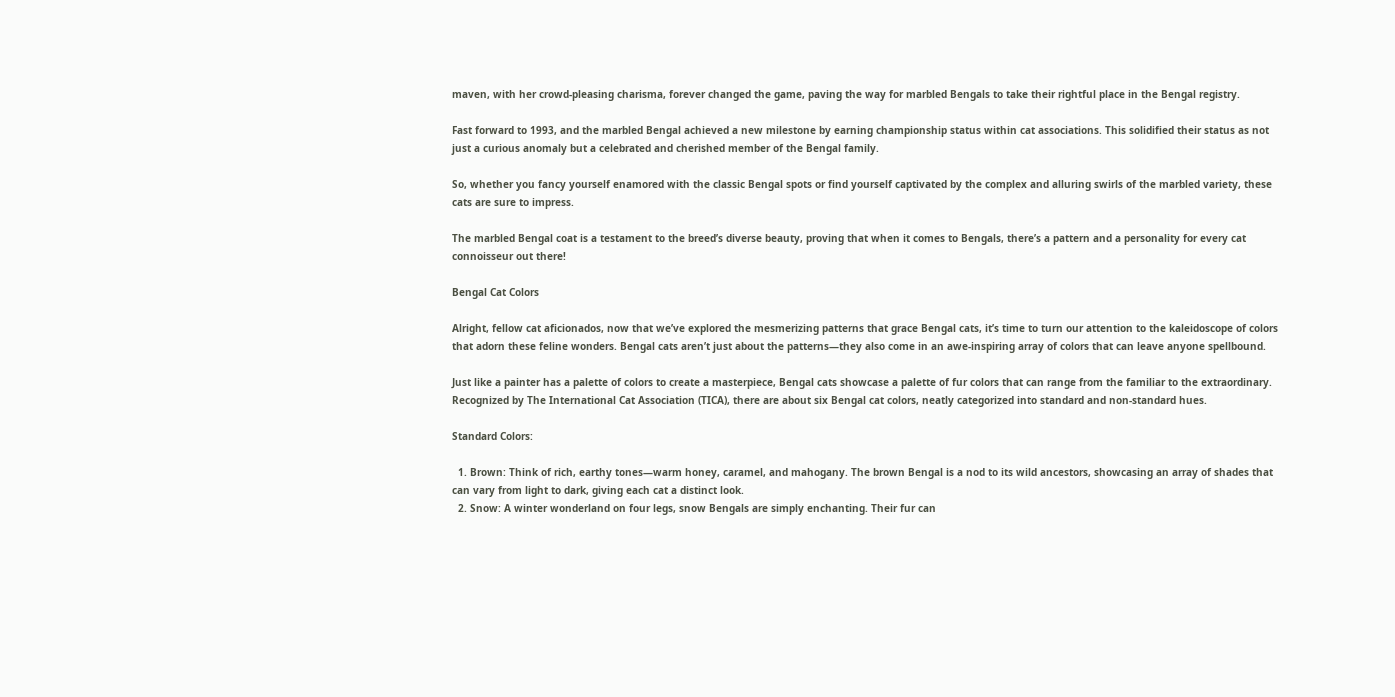maven, with her crowd-pleasing charisma, forever changed the game, paving the way for marbled Bengals to take their rightful place in the Bengal registry.

Fast forward to 1993, and the marbled Bengal achieved a new milestone by earning championship status within cat associations. This solidified their status as not just a curious anomaly but a celebrated and cherished member of the Bengal family.

So, whether you fancy yourself enamored with the classic Bengal spots or find yourself captivated by the complex and alluring swirls of the marbled variety, these cats are sure to impress.

The marbled Bengal coat is a testament to the breed’s diverse beauty, proving that when it comes to Bengals, there’s a pattern and a personality for every cat connoisseur out there!

Bengal Cat Colors

Alright, fellow cat aficionados, now that we’ve explored the mesmerizing patterns that grace Bengal cats, it’s time to turn our attention to the kaleidoscope of colors that adorn these feline wonders. Bengal cats aren’t just about the patterns—they also come in an awe-inspiring array of colors that can leave anyone spellbound.

Just like a painter has a palette of colors to create a masterpiece, Bengal cats showcase a palette of fur colors that can range from the familiar to the extraordinary. Recognized by The International Cat Association (TICA), there are about six Bengal cat colors, neatly categorized into standard and non-standard hues.

Standard Colors:

  1. Brown: Think of rich, earthy tones—warm honey, caramel, and mahogany. The brown Bengal is a nod to its wild ancestors, showcasing an array of shades that can vary from light to dark, giving each cat a distinct look.
  2. Snow: A winter wonderland on four legs, snow Bengals are simply enchanting. Their fur can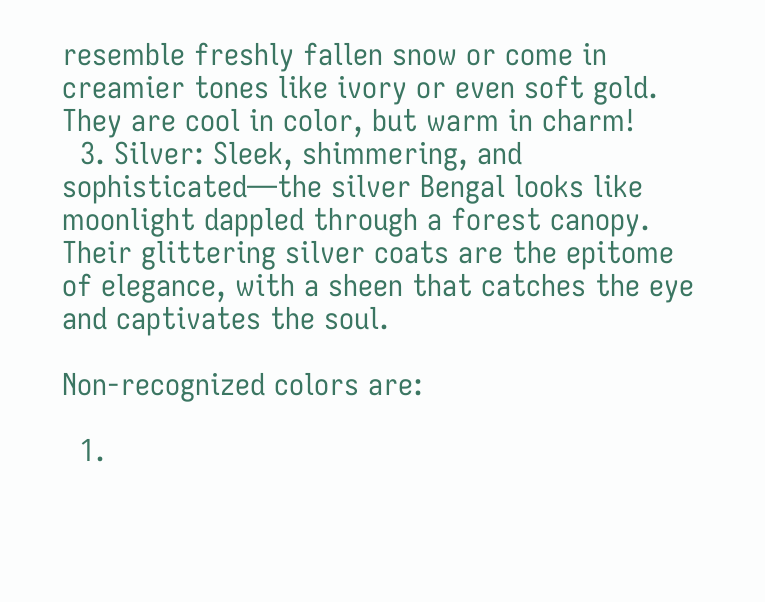resemble freshly fallen snow or come in creamier tones like ivory or even soft gold. They are cool in color, but warm in charm!
  3. Silver: Sleek, shimmering, and sophisticated—the silver Bengal looks like moonlight dappled through a forest canopy. Their glittering silver coats are the epitome of elegance, with a sheen that catches the eye and captivates the soul.

Non-recognized colors are:

  1.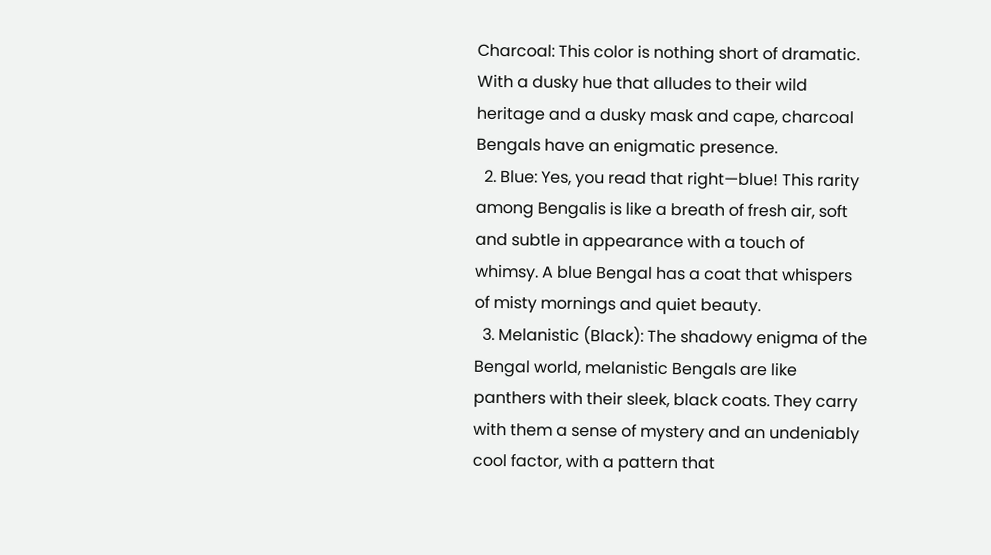Charcoal: This color is nothing short of dramatic. With a dusky hue that alludes to their wild heritage and a dusky mask and cape, charcoal Bengals have an enigmatic presence.
  2. Blue: Yes, you read that right—blue! This rarity among Bengalis is like a breath of fresh air, soft and subtle in appearance with a touch of whimsy. A blue Bengal has a coat that whispers of misty mornings and quiet beauty.
  3. Melanistic (Black): The shadowy enigma of the Bengal world, melanistic Bengals are like panthers with their sleek, black coats. They carry with them a sense of mystery and an undeniably cool factor, with a pattern that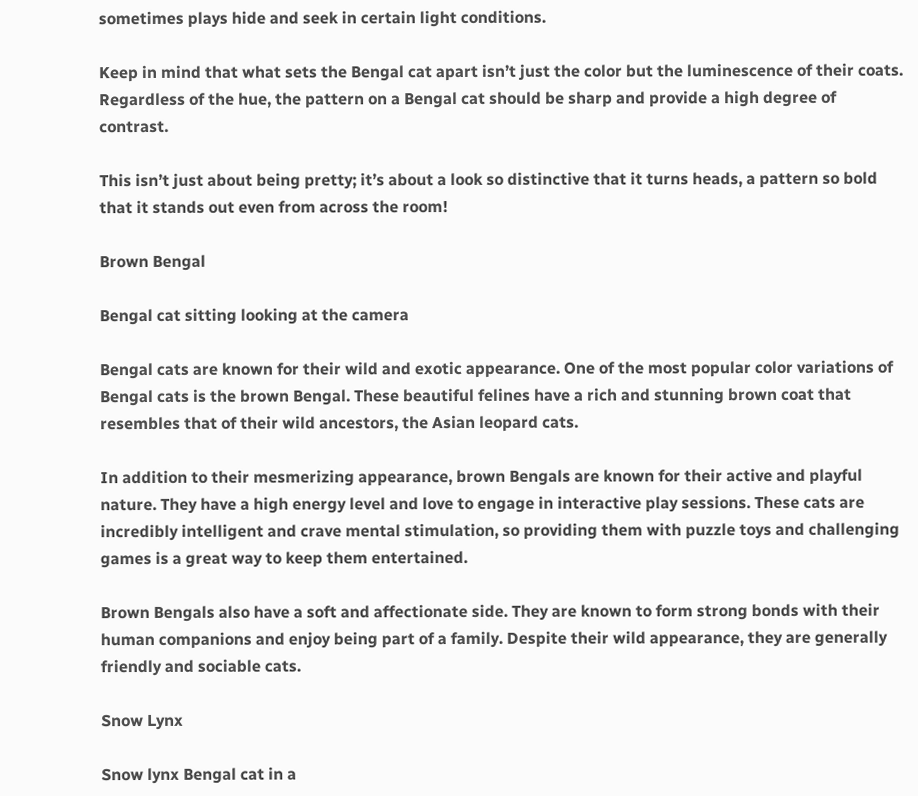sometimes plays hide and seek in certain light conditions.

Keep in mind that what sets the Bengal cat apart isn’t just the color but the luminescence of their coats. Regardless of the hue, the pattern on a Bengal cat should be sharp and provide a high degree of contrast.

This isn’t just about being pretty; it’s about a look so distinctive that it turns heads, a pattern so bold that it stands out even from across the room!

Brown Bengal

Bengal cat sitting looking at the camera

Bengal cats are known for their wild and exotic appearance. One of the most popular color variations of Bengal cats is the brown Bengal. These beautiful felines have a rich and stunning brown coat that resembles that of their wild ancestors, the Asian leopard cats.

In addition to their mesmerizing appearance, brown Bengals are known for their active and playful nature. They have a high energy level and love to engage in interactive play sessions. These cats are incredibly intelligent and crave mental stimulation, so providing them with puzzle toys and challenging games is a great way to keep them entertained.

Brown Bengals also have a soft and affectionate side. They are known to form strong bonds with their human companions and enjoy being part of a family. Despite their wild appearance, they are generally friendly and sociable cats.

Snow Lynx

Snow lynx Bengal cat in a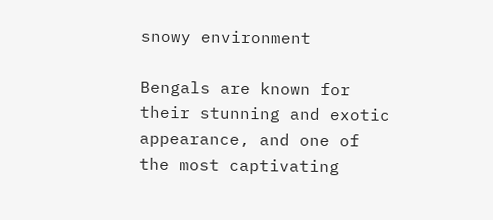snowy environment

Bengals are known for their stunning and exotic appearance, and one of the most captivating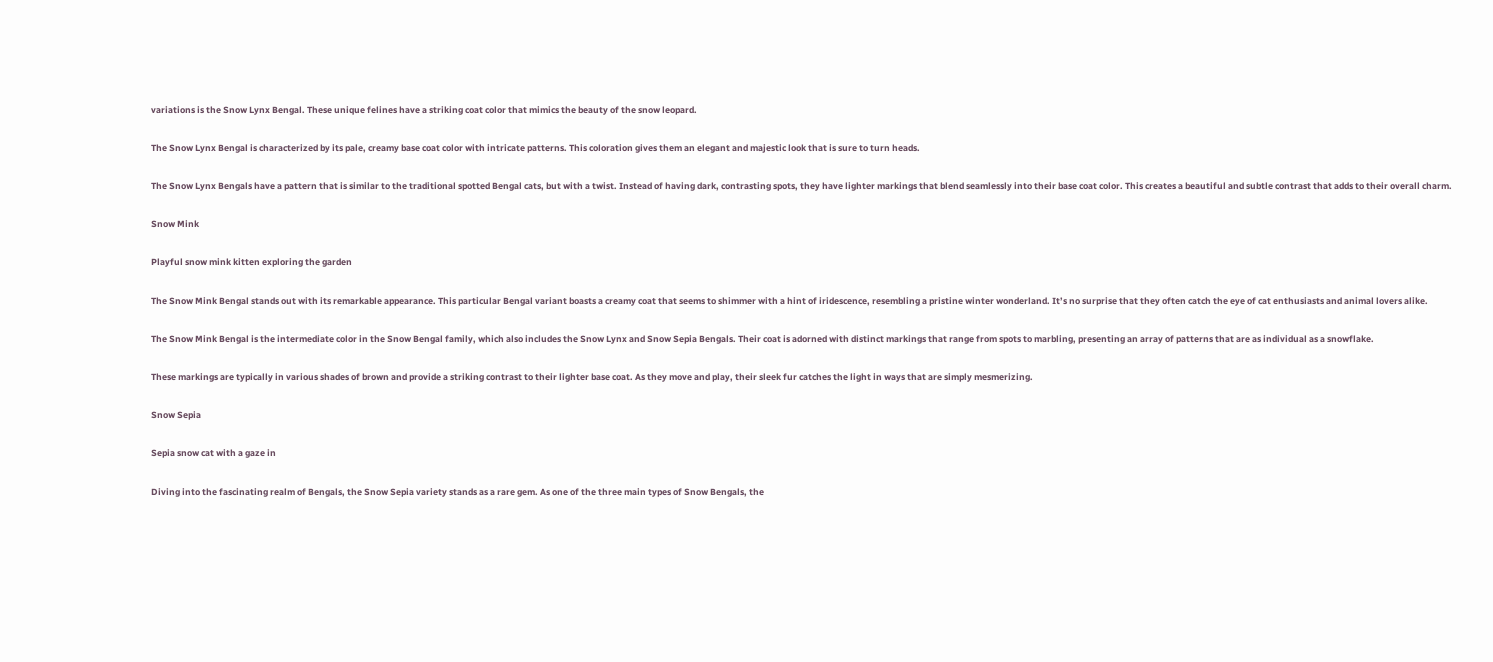variations is the Snow Lynx Bengal. These unique felines have a striking coat color that mimics the beauty of the snow leopard.

The Snow Lynx Bengal is characterized by its pale, creamy base coat color with intricate patterns. This coloration gives them an elegant and majestic look that is sure to turn heads.

The Snow Lynx Bengals have a pattern that is similar to the traditional spotted Bengal cats, but with a twist. Instead of having dark, contrasting spots, they have lighter markings that blend seamlessly into their base coat color. This creates a beautiful and subtle contrast that adds to their overall charm.

Snow Mink

Playful snow mink kitten exploring the garden

The Snow Mink Bengal stands out with its remarkable appearance. This particular Bengal variant boasts a creamy coat that seems to shimmer with a hint of iridescence, resembling a pristine winter wonderland. It’s no surprise that they often catch the eye of cat enthusiasts and animal lovers alike.

The Snow Mink Bengal is the intermediate color in the Snow Bengal family, which also includes the Snow Lynx and Snow Sepia Bengals. Their coat is adorned with distinct markings that range from spots to marbling, presenting an array of patterns that are as individual as a snowflake.

These markings are typically in various shades of brown and provide a striking contrast to their lighter base coat. As they move and play, their sleek fur catches the light in ways that are simply mesmerizing.

Snow Sepia

Sepia snow cat with a gaze in

Diving into the fascinating realm of Bengals, the Snow Sepia variety stands as a rare gem. As one of the three main types of Snow Bengals, the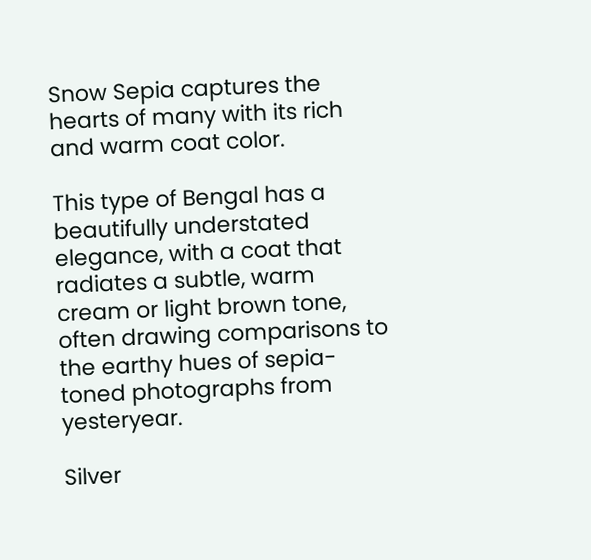Snow Sepia captures the hearts of many with its rich and warm coat color.

This type of Bengal has a beautifully understated elegance, with a coat that radiates a subtle, warm cream or light brown tone, often drawing comparisons to the earthy hues of sepia-toned photographs from yesteryear.

Silver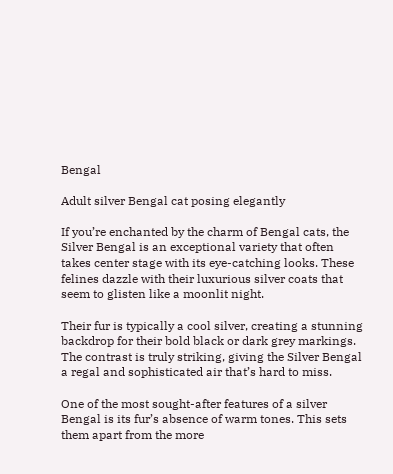Bengal

Adult silver Bengal cat posing elegantly

If you’re enchanted by the charm of Bengal cats, the Silver Bengal is an exceptional variety that often takes center stage with its eye-catching looks. These felines dazzle with their luxurious silver coats that seem to glisten like a moonlit night.

Their fur is typically a cool silver, creating a stunning backdrop for their bold black or dark grey markings. The contrast is truly striking, giving the Silver Bengal a regal and sophisticated air that’s hard to miss.

One of the most sought-after features of a silver Bengal is its fur’s absence of warm tones. This sets them apart from the more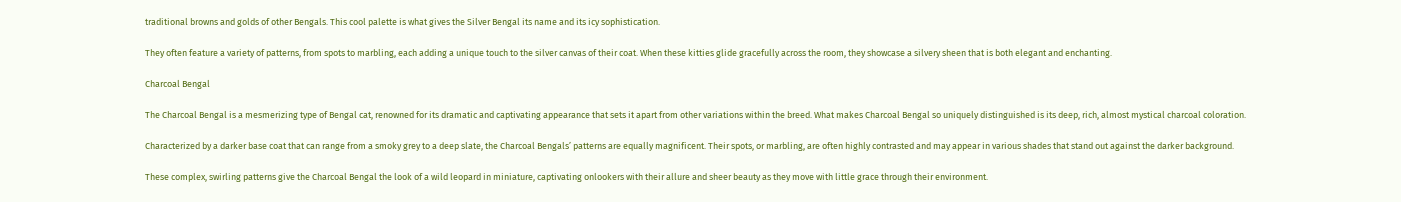traditional browns and golds of other Bengals. This cool palette is what gives the Silver Bengal its name and its icy sophistication.

They often feature a variety of patterns, from spots to marbling, each adding a unique touch to the silver canvas of their coat. When these kitties glide gracefully across the room, they showcase a silvery sheen that is both elegant and enchanting.

Charcoal Bengal

The Charcoal Bengal is a mesmerizing type of Bengal cat, renowned for its dramatic and captivating appearance that sets it apart from other variations within the breed. What makes Charcoal Bengal so uniquely distinguished is its deep, rich, almost mystical charcoal coloration.

Characterized by a darker base coat that can range from a smoky grey to a deep slate, the Charcoal Bengals’ patterns are equally magnificent. Their spots, or marbling, are often highly contrasted and may appear in various shades that stand out against the darker background.

These complex, swirling patterns give the Charcoal Bengal the look of a wild leopard in miniature, captivating onlookers with their allure and sheer beauty as they move with little grace through their environment.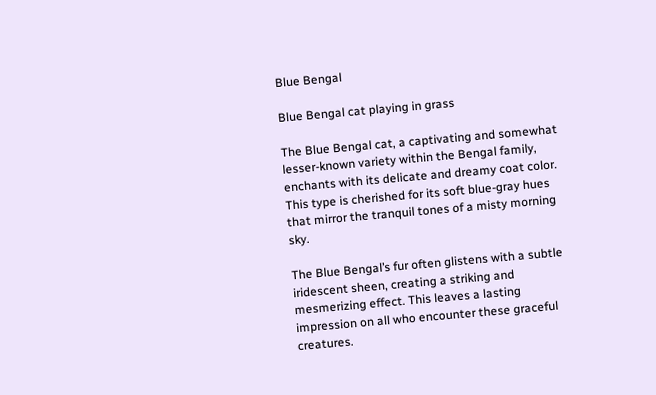Blue Bengal

Blue Bengal cat playing in grass

The Blue Bengal cat, a captivating and somewhat lesser-known variety within the Bengal family, enchants with its delicate and dreamy coat color. This type is cherished for its soft blue-gray hues that mirror the tranquil tones of a misty morning sky.

The Blue Bengal’s fur often glistens with a subtle iridescent sheen, creating a striking and mesmerizing effect. This leaves a lasting impression on all who encounter these graceful creatures.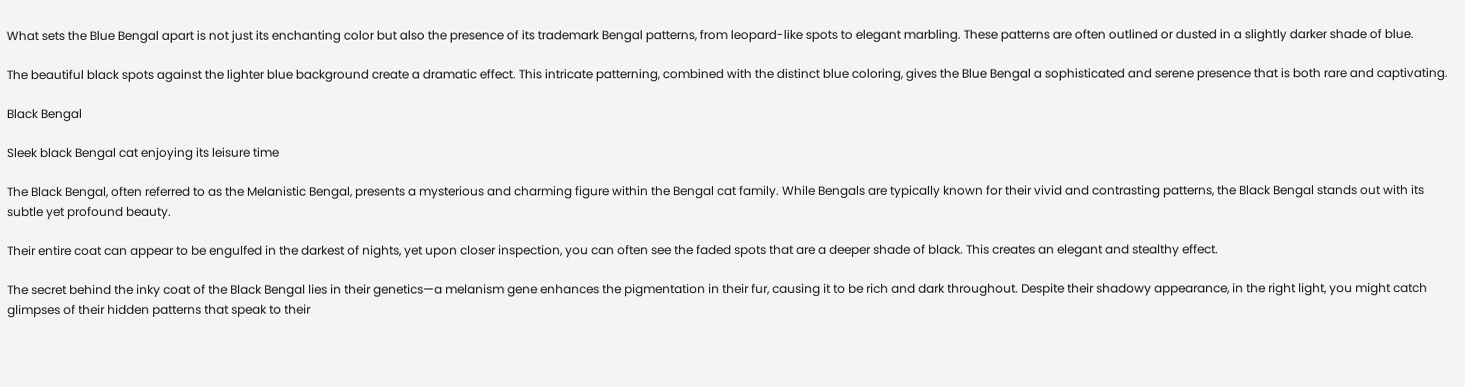What sets the Blue Bengal apart is not just its enchanting color but also the presence of its trademark Bengal patterns, from leopard-like spots to elegant marbling. These patterns are often outlined or dusted in a slightly darker shade of blue.

The beautiful black spots against the lighter blue background create a dramatic effect. This intricate patterning, combined with the distinct blue coloring, gives the Blue Bengal a sophisticated and serene presence that is both rare and captivating.

Black Bengal

Sleek black Bengal cat enjoying its leisure time

The Black Bengal, often referred to as the Melanistic Bengal, presents a mysterious and charming figure within the Bengal cat family. While Bengals are typically known for their vivid and contrasting patterns, the Black Bengal stands out with its subtle yet profound beauty.

Their entire coat can appear to be engulfed in the darkest of nights, yet upon closer inspection, you can often see the faded spots that are a deeper shade of black. This creates an elegant and stealthy effect.

The secret behind the inky coat of the Black Bengal lies in their genetics—a melanism gene enhances the pigmentation in their fur, causing it to be rich and dark throughout. Despite their shadowy appearance, in the right light, you might catch glimpses of their hidden patterns that speak to their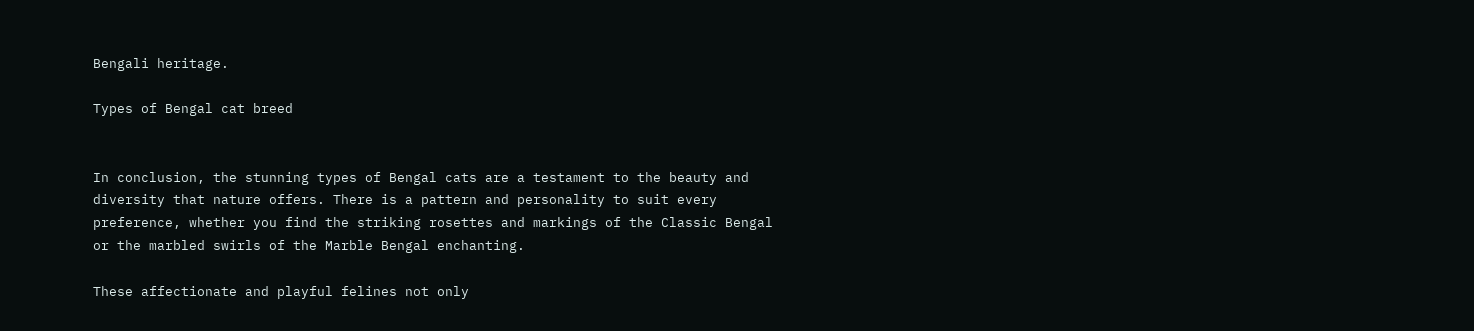Bengali heritage.

Types of Bengal cat breed


In conclusion, the stunning types of Bengal cats are a testament to the beauty and diversity that nature offers. There is a pattern and personality to suit every preference, whether you find the striking rosettes and markings of the Classic Bengal or the marbled swirls of the Marble Bengal enchanting.

These affectionate and playful felines not only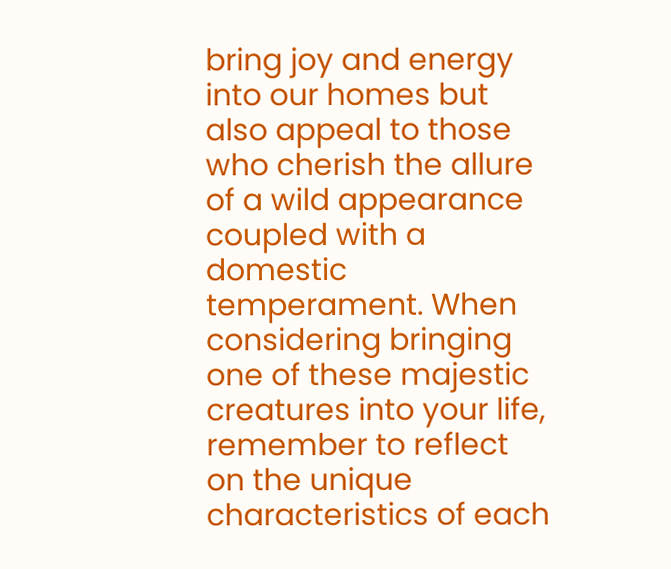bring joy and energy into our homes but also appeal to those who cherish the allure of a wild appearance coupled with a domestic temperament. When considering bringing one of these majestic creatures into your life, remember to reflect on the unique characteristics of each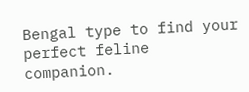Bengal type to find your perfect feline companion.